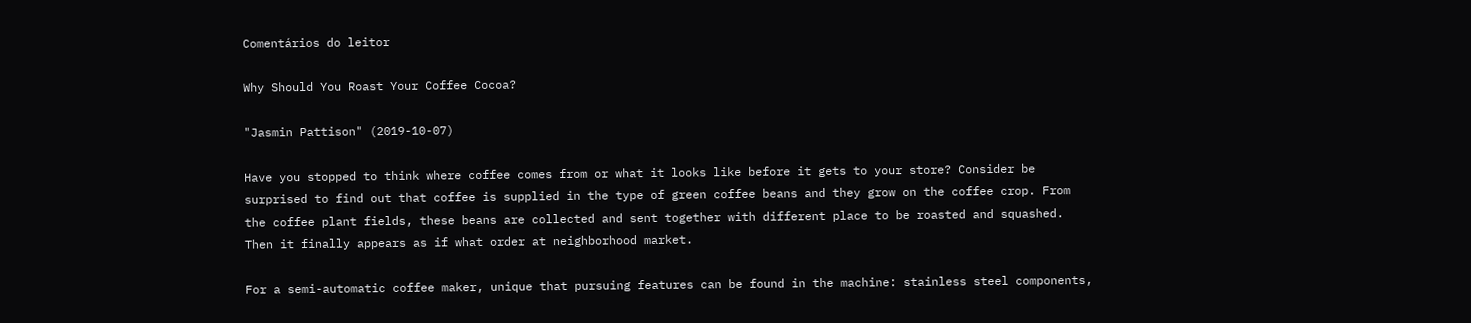Comentários do leitor

Why Should You Roast Your Coffee Cocoa?

"Jasmin Pattison" (2019-10-07)

Have you stopped to think where coffee comes from or what it looks like before it gets to your store? Consider be surprised to find out that coffee is supplied in the type of green coffee beans and they grow on the coffee crop. From the coffee plant fields, these beans are collected and sent together with different place to be roasted and squashed. Then it finally appears as if what order at neighborhood market.

For a semi-automatic coffee maker, unique that pursuing features can be found in the machine: stainless steel components,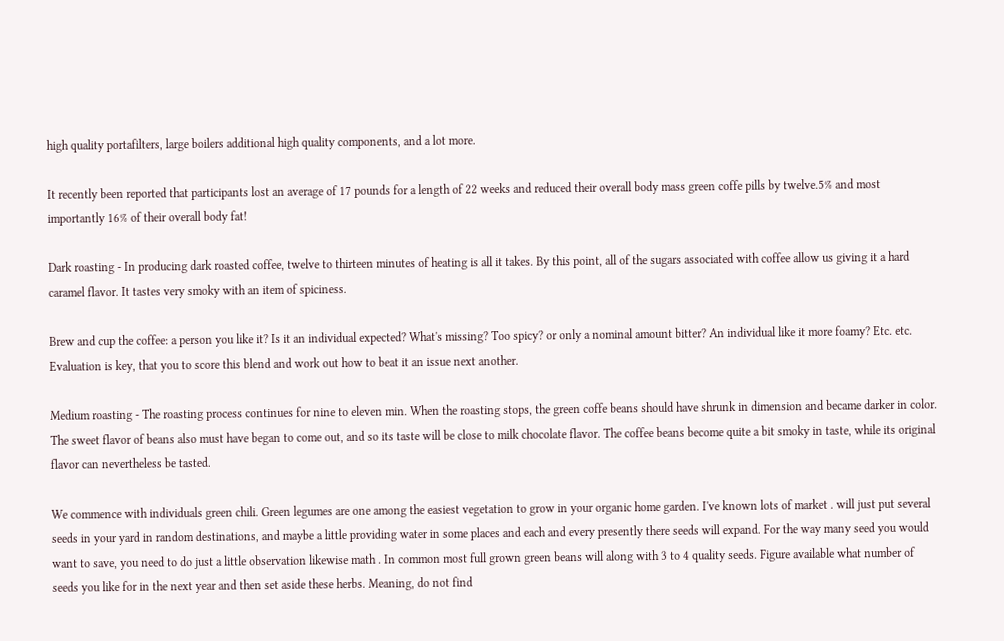high quality portafilters, large boilers additional high quality components, and a lot more.

It recently been reported that participants lost an average of 17 pounds for a length of 22 weeks and reduced their overall body mass green coffe pills by twelve.5% and most importantly 16% of their overall body fat!

Dark roasting - In producing dark roasted coffee, twelve to thirteen minutes of heating is all it takes. By this point, all of the sugars associated with coffee allow us giving it a hard caramel flavor. It tastes very smoky with an item of spiciness.

Brew and cup the coffee: a person you like it? Is it an individual expected? What's missing? Too spicy? or only a nominal amount bitter? An individual like it more foamy? Etc. etc. Evaluation is key, that you to score this blend and work out how to beat it an issue next another.

Medium roasting - The roasting process continues for nine to eleven min. When the roasting stops, the green coffe beans should have shrunk in dimension and became darker in color. The sweet flavor of beans also must have began to come out, and so its taste will be close to milk chocolate flavor. The coffee beans become quite a bit smoky in taste, while its original flavor can nevertheless be tasted.

We commence with individuals green chili. Green legumes are one among the easiest vegetation to grow in your organic home garden. I've known lots of market . will just put several seeds in your yard in random destinations, and maybe a little providing water in some places and each and every presently there seeds will expand. For the way many seed you would want to save, you need to do just a little observation likewise math . In common most full grown green beans will along with 3 to 4 quality seeds. Figure available what number of seeds you like for in the next year and then set aside these herbs. Meaning, do not find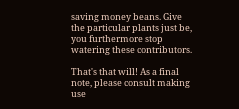saving money beans. Give the particular plants just be, you furthermore stop watering these contributors.

That's that will! As a final note, please consult making use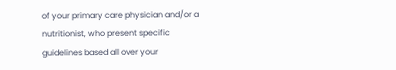of your primary care physician and/or a nutritionist, who present specific guidelines based all over your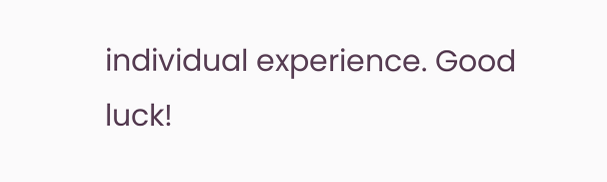individual experience. Good luck!